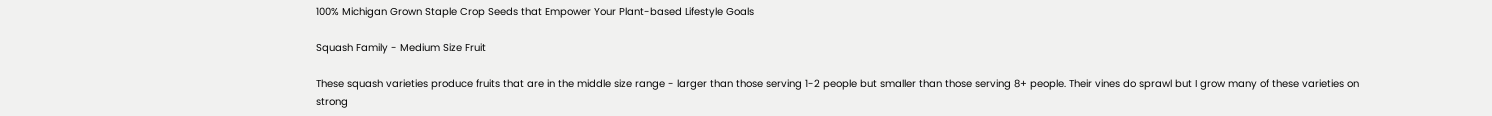100% Michigan Grown Staple Crop Seeds that Empower Your Plant-based Lifestyle Goals

Squash Family - Medium Size Fruit

These squash varieties produce fruits that are in the middle size range - larger than those serving 1-2 people but smaller than those serving 8+ people. Their vines do sprawl but I grow many of these varieties on strong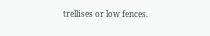trellises or low fences.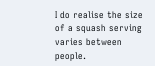I do realise the size of a squash serving varies between people.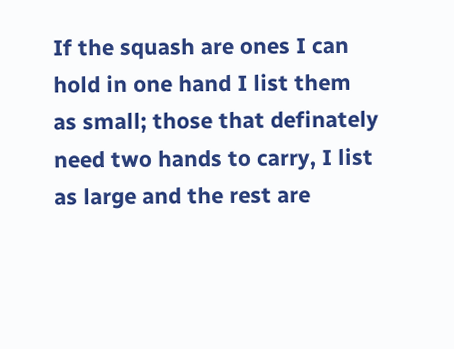If the squash are ones I can hold in one hand I list them as small; those that definately need two hands to carry, I list as large and the rest are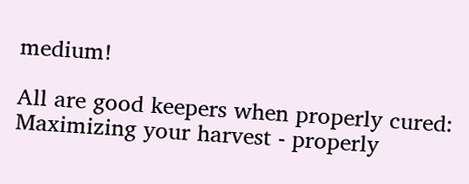medium!

All are good keepers when properly cured: Maximizing your harvest - properly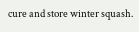cure and store winter squash.